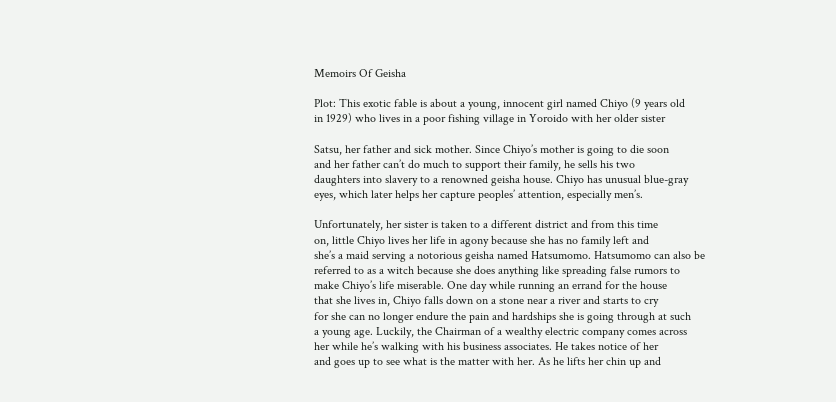Memoirs Of Geisha

Plot: This exotic fable is about a young, innocent girl named Chiyo (9 years old
in 1929) who lives in a poor fishing village in Yoroido with her older sister

Satsu, her father and sick mother. Since Chiyo’s mother is going to die soon
and her father can’t do much to support their family, he sells his two
daughters into slavery to a renowned geisha house. Chiyo has unusual blue-gray
eyes, which later helps her capture peoples’ attention, especially men’s.

Unfortunately, her sister is taken to a different district and from this time
on, little Chiyo lives her life in agony because she has no family left and
she’s a maid serving a notorious geisha named Hatsumomo. Hatsumomo can also be
referred to as a witch because she does anything like spreading false rumors to
make Chiyo’s life miserable. One day while running an errand for the house
that she lives in, Chiyo falls down on a stone near a river and starts to cry
for she can no longer endure the pain and hardships she is going through at such
a young age. Luckily, the Chairman of a wealthy electric company comes across
her while he’s walking with his business associates. He takes notice of her
and goes up to see what is the matter with her. As he lifts her chin up and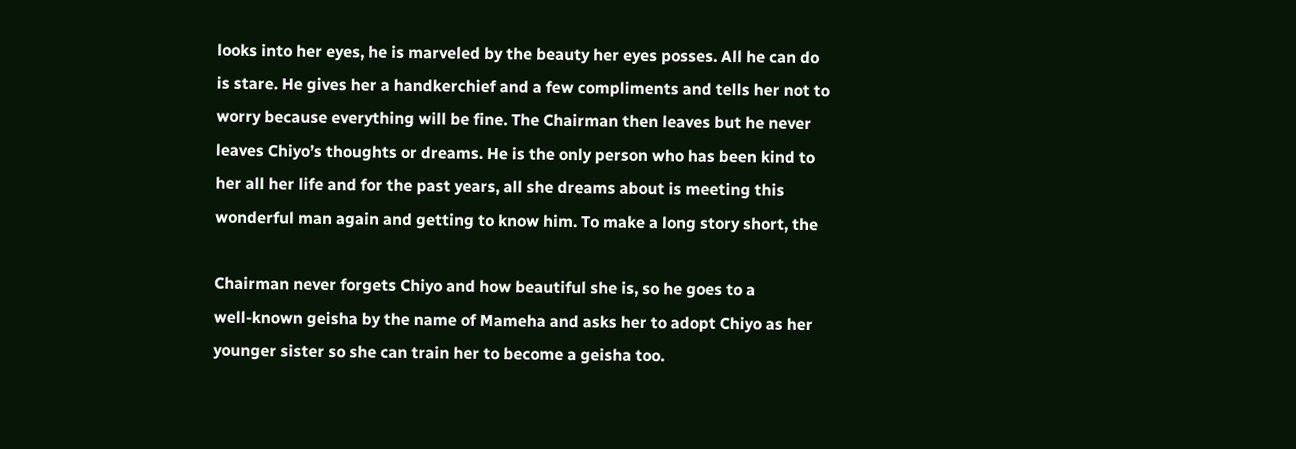looks into her eyes, he is marveled by the beauty her eyes posses. All he can do
is stare. He gives her a handkerchief and a few compliments and tells her not to
worry because everything will be fine. The Chairman then leaves but he never
leaves Chiyo’s thoughts or dreams. He is the only person who has been kind to
her all her life and for the past years, all she dreams about is meeting this
wonderful man again and getting to know him. To make a long story short, the

Chairman never forgets Chiyo and how beautiful she is, so he goes to a
well-known geisha by the name of Mameha and asks her to adopt Chiyo as her
younger sister so she can train her to become a geisha too.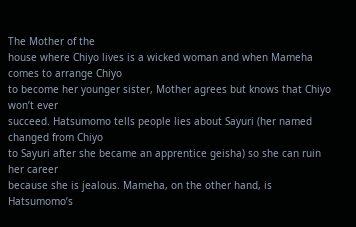The Mother of the
house where Chiyo lives is a wicked woman and when Mameha comes to arrange Chiyo
to become her younger sister, Mother agrees but knows that Chiyo won’t ever
succeed. Hatsumomo tells people lies about Sayuri (her named changed from Chiyo
to Sayuri after she became an apprentice geisha) so she can ruin her career
because she is jealous. Mameha, on the other hand, is Hatsumomo’s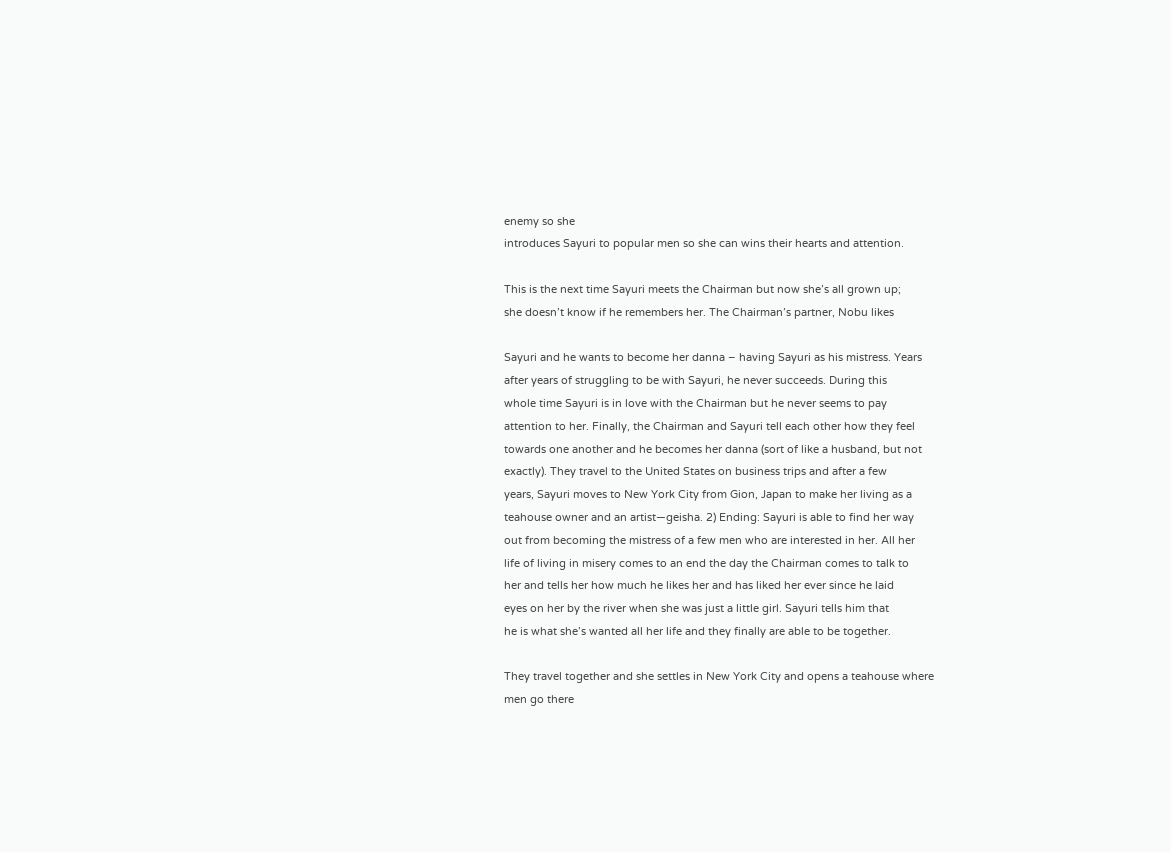enemy so she
introduces Sayuri to popular men so she can wins their hearts and attention.

This is the next time Sayuri meets the Chairman but now she’s all grown up;
she doesn’t know if he remembers her. The Chairman’s partner, Nobu likes

Sayuri and he wants to become her danna – having Sayuri as his mistress. Years
after years of struggling to be with Sayuri, he never succeeds. During this
whole time Sayuri is in love with the Chairman but he never seems to pay
attention to her. Finally, the Chairman and Sayuri tell each other how they feel
towards one another and he becomes her danna (sort of like a husband, but not
exactly). They travel to the United States on business trips and after a few
years, Sayuri moves to New York City from Gion, Japan to make her living as a
teahouse owner and an artist—geisha. 2) Ending: Sayuri is able to find her way
out from becoming the mistress of a few men who are interested in her. All her
life of living in misery comes to an end the day the Chairman comes to talk to
her and tells her how much he likes her and has liked her ever since he laid
eyes on her by the river when she was just a little girl. Sayuri tells him that
he is what she’s wanted all her life and they finally are able to be together.

They travel together and she settles in New York City and opens a teahouse where
men go there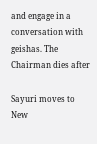and engage in a conversation with geishas. The Chairman dies after

Sayuri moves to New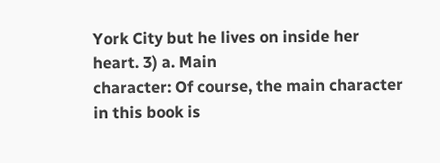York City but he lives on inside her heart. 3) a. Main
character: Of course, the main character in this book is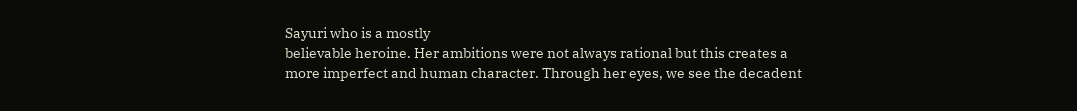Sayuri who is a mostly
believable heroine. Her ambitions were not always rational but this creates a
more imperfect and human character. Through her eyes, we see the decadent